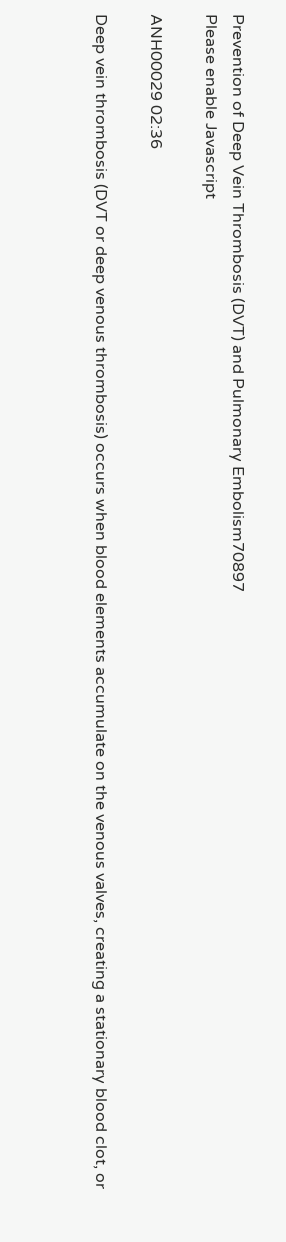Prevention of Deep Vein Thrombosis (DVT) and Pulmonary Embolism70897
Please enable Javascript

ANH00029 02:36

Deep vein thrombosis (DVT or deep venous thrombosis) occurs when blood elements accumulate on the venous valves, creating a stationary blood clot, or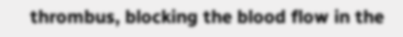thrombus, blocking the blood flow in the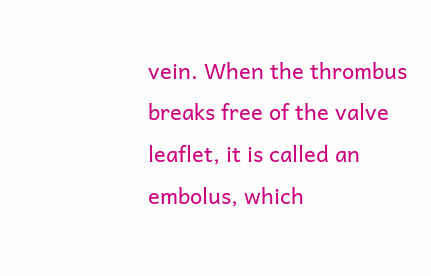vein. When the thrombus breaks free of the valve leaflet, it is called an embolus, which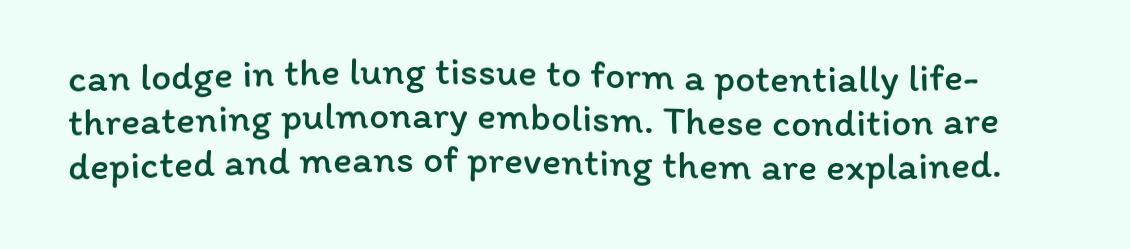can lodge in the lung tissue to form a potentially life-threatening pulmonary embolism. These condition are depicted and means of preventing them are explained.